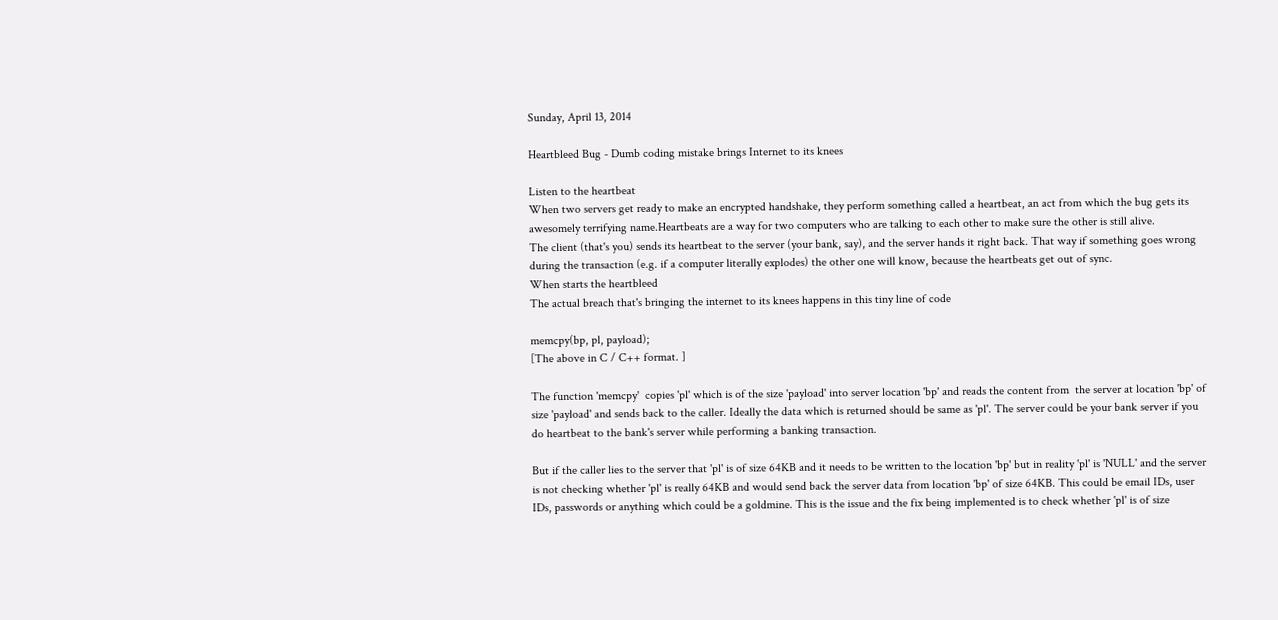Sunday, April 13, 2014

Heartbleed Bug - Dumb coding mistake brings Internet to its knees

Listen to the heartbeat
When two servers get ready to make an encrypted handshake, they perform something called a heartbeat, an act from which the bug gets its awesomely terrifying name.Heartbeats are a way for two computers who are talking to each other to make sure the other is still alive.
The client (that's you) sends its heartbeat to the server (your bank, say), and the server hands it right back. That way if something goes wrong during the transaction (e.g. if a computer literally explodes) the other one will know, because the heartbeats get out of sync.
When starts the heartbleed
The actual breach that's bringing the internet to its knees happens in this tiny line of code

memcpy(bp, pl, payload);
[The above in C / C++ format. ]

The function 'memcpy'  copies 'pl' which is of the size 'payload' into server location 'bp' and reads the content from  the server at location 'bp' of size 'payload' and sends back to the caller. Ideally the data which is returned should be same as 'pl'. The server could be your bank server if you do heartbeat to the bank's server while performing a banking transaction.

But if the caller lies to the server that 'pl' is of size 64KB and it needs to be written to the location 'bp' but in reality 'pl' is 'NULL' and the server is not checking whether 'pl' is really 64KB and would send back the server data from location 'bp' of size 64KB. This could be email IDs, user IDs, passwords or anything which could be a goldmine. This is the issue and the fix being implemented is to check whether 'pl' is of size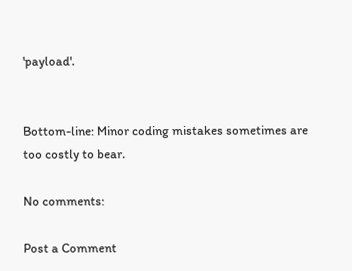'payload'.


Bottom-line: Minor coding mistakes sometimes are too costly to bear.

No comments:

Post a Comment